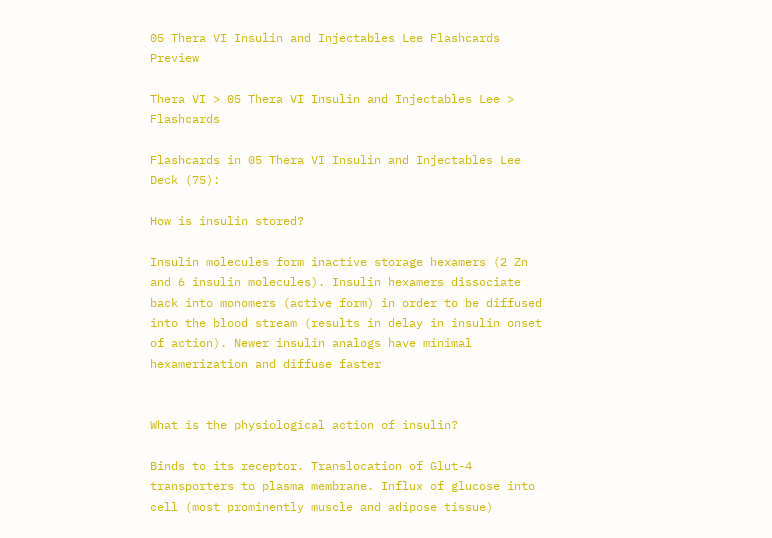05 Thera VI Insulin and Injectables Lee Flashcards Preview

Thera VI > 05 Thera VI Insulin and Injectables Lee > Flashcards

Flashcards in 05 Thera VI Insulin and Injectables Lee Deck (75):

How is insulin stored?

Insulin molecules form inactive storage hexamers (2 Zn and 6 insulin molecules). Insulin hexamers dissociate back into monomers (active form) in order to be diffused into the blood stream (results in delay in insulin onset of action). Newer insulin analogs have minimal hexamerization and diffuse faster


What is the physiological action of insulin?

Binds to its receptor. Translocation of Glut-4 transporters to plasma membrane. Influx of glucose into cell (most prominently muscle and adipose tissue)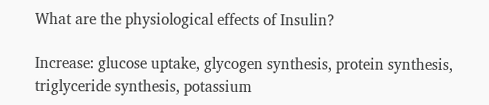What are the physiological effects of Insulin?

Increase: glucose uptake, glycogen synthesis, protein synthesis, triglyceride synthesis, potassium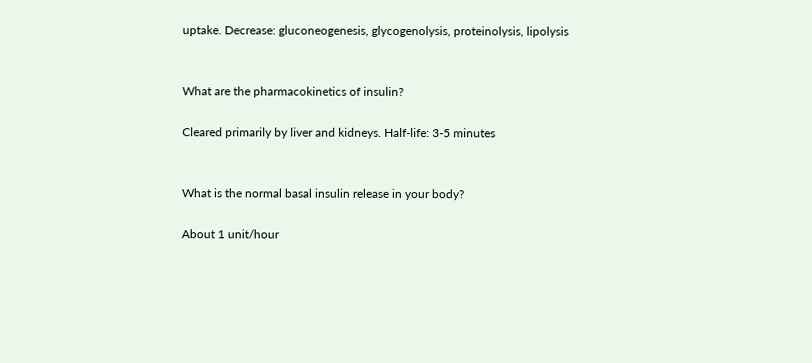uptake. Decrease: gluconeogenesis, glycogenolysis, proteinolysis, lipolysis


What are the pharmacokinetics of insulin?

Cleared primarily by liver and kidneys. Half-life: 3-5 minutes


What is the normal basal insulin release in your body?

About 1 unit/hour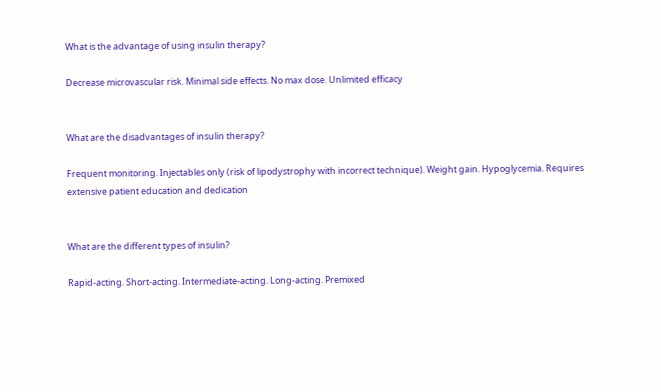What is the advantage of using insulin therapy?

Decrease microvascular risk. Minimal side effects. No max dose. Unlimited efficacy


What are the disadvantages of insulin therapy?

Frequent monitoring. Injectables only (risk of lipodystrophy with incorrect technique). Weight gain. Hypoglycemia. Requires extensive patient education and dedication


What are the different types of insulin?

Rapid-acting. Short-acting. Intermediate-acting. Long-acting. Premixed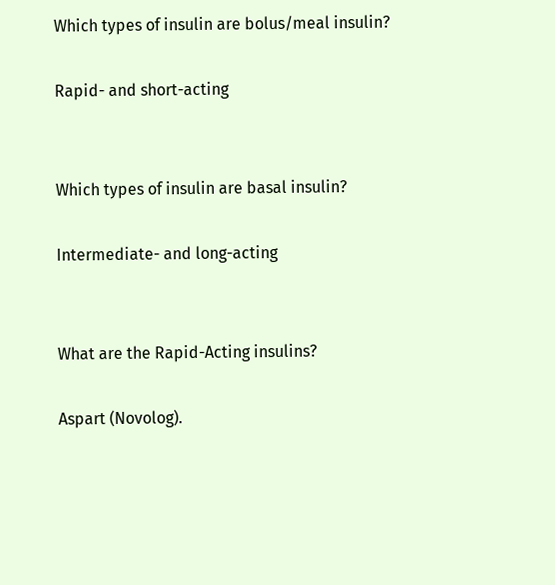Which types of insulin are bolus/meal insulin?

Rapid- and short-acting


Which types of insulin are basal insulin?

Intermediate- and long-acting


What are the Rapid-Acting insulins?

Aspart (Novolog).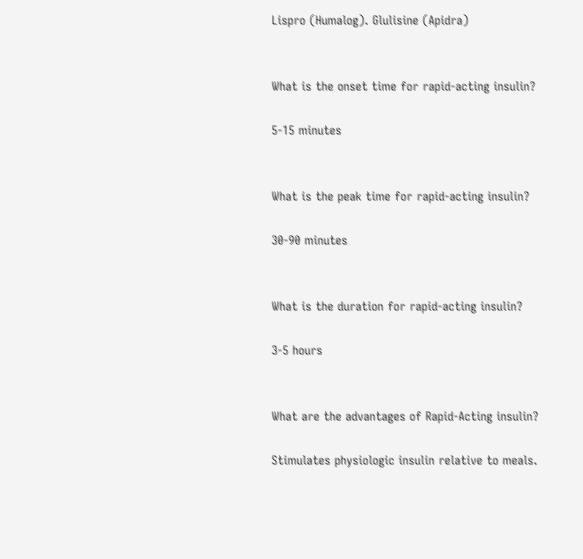Lispro (Humalog). Glulisine (Apidra)


What is the onset time for rapid-acting insulin?

5-15 minutes


What is the peak time for rapid-acting insulin?

30-90 minutes


What is the duration for rapid-acting insulin?

3-5 hours


What are the advantages of Rapid-Acting insulin?

Stimulates physiologic insulin relative to meals.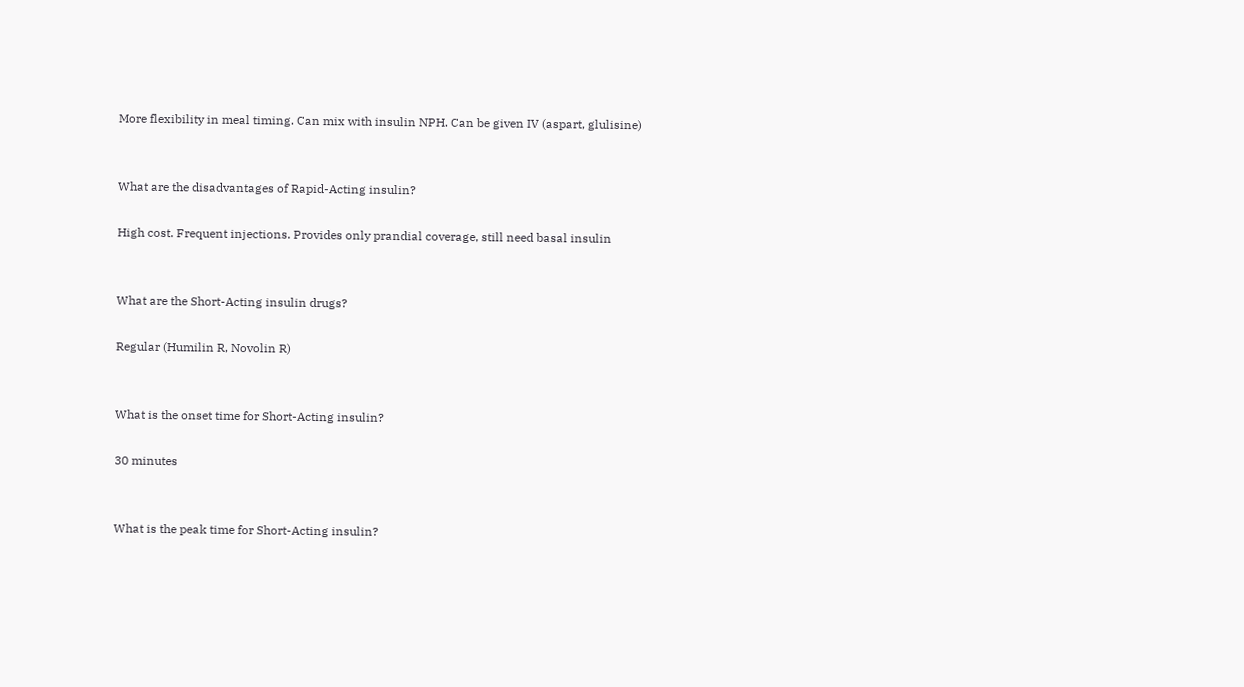More flexibility in meal timing. Can mix with insulin NPH. Can be given IV (aspart, glulisine)


What are the disadvantages of Rapid-Acting insulin?

High cost. Frequent injections. Provides only prandial coverage, still need basal insulin


What are the Short-Acting insulin drugs?

Regular (Humilin R, Novolin R)


What is the onset time for Short-Acting insulin?

30 minutes


What is the peak time for Short-Acting insulin?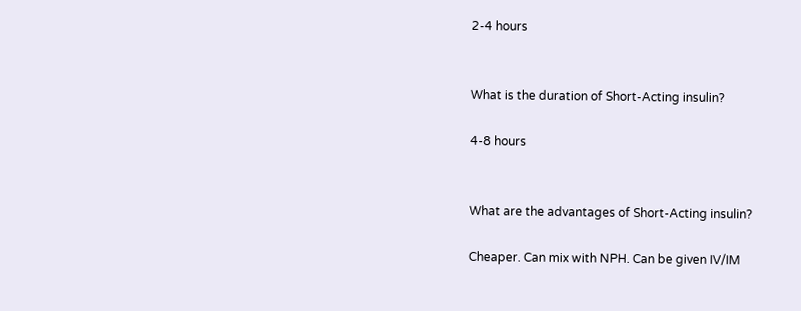2-4 hours


What is the duration of Short-Acting insulin?

4-8 hours


What are the advantages of Short-Acting insulin?

Cheaper. Can mix with NPH. Can be given IV/IM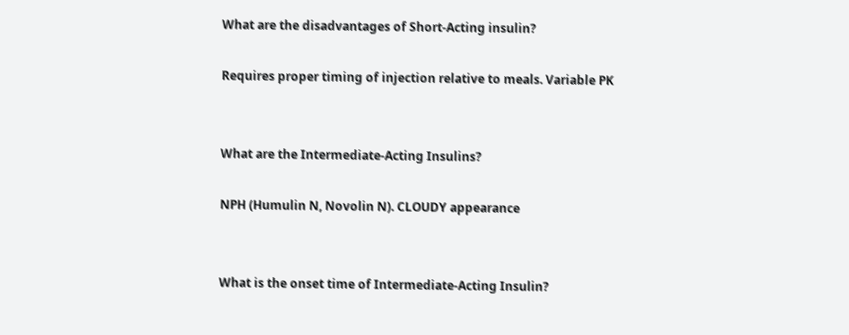What are the disadvantages of Short-Acting insulin?

Requires proper timing of injection relative to meals. Variable PK


What are the Intermediate-Acting Insulins?

NPH (Humulin N, Novolin N). CLOUDY appearance


What is the onset time of Intermediate-Acting Insulin?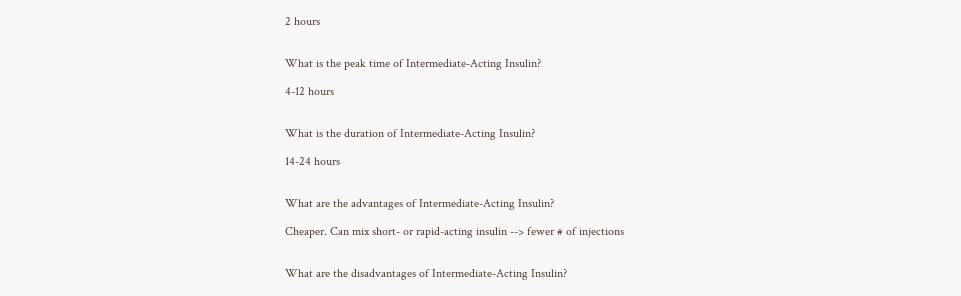2 hours


What is the peak time of Intermediate-Acting Insulin?

4-12 hours


What is the duration of Intermediate-Acting Insulin?

14-24 hours


What are the advantages of Intermediate-Acting Insulin?

Cheaper. Can mix short- or rapid-acting insulin --> fewer # of injections


What are the disadvantages of Intermediate-Acting Insulin?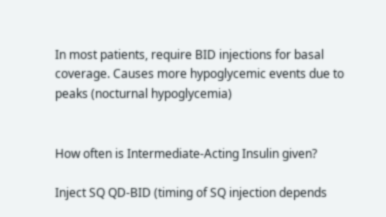In most patients, require BID injections for basal coverage. Causes more hypoglycemic events due to peaks (nocturnal hypoglycemia)


How often is Intermediate-Acting Insulin given?

Inject SQ QD-BID (timing of SQ injection depends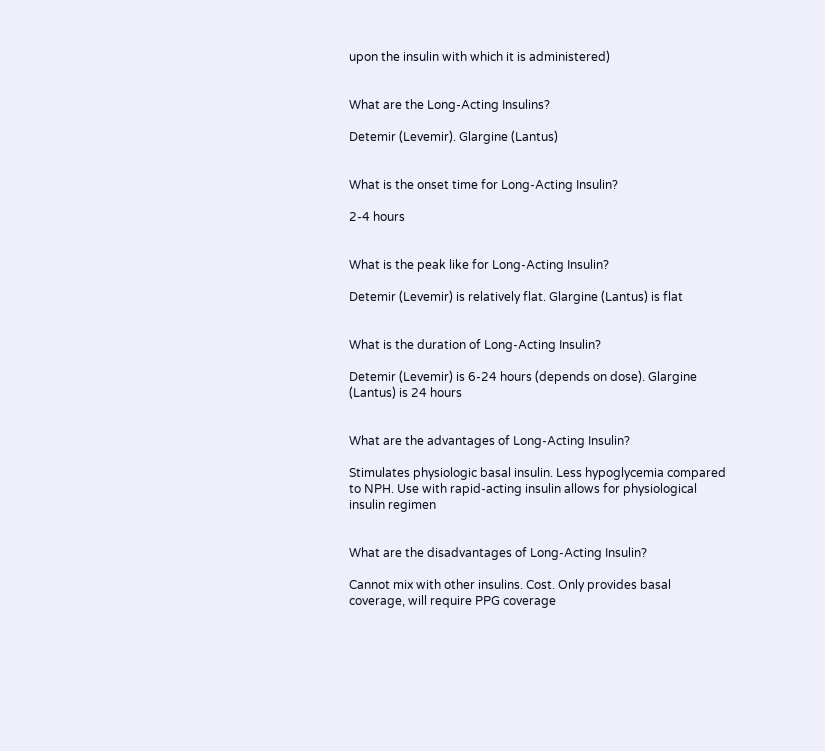upon the insulin with which it is administered)


What are the Long-Acting Insulins?

Detemir (Levemir). Glargine (Lantus)


What is the onset time for Long-Acting Insulin?

2-4 hours


What is the peak like for Long-Acting Insulin?

Detemir (Levemir) is relatively flat. Glargine (Lantus) is flat


What is the duration of Long-Acting Insulin?

Detemir (Levemir) is 6-24 hours (depends on dose). Glargine (Lantus) is 24 hours


What are the advantages of Long-Acting Insulin?

Stimulates physiologic basal insulin. Less hypoglycemia compared to NPH. Use with rapid-acting insulin allows for physiological insulin regimen


What are the disadvantages of Long-Acting Insulin?

Cannot mix with other insulins. Cost. Only provides basal coverage, will require PPG coverage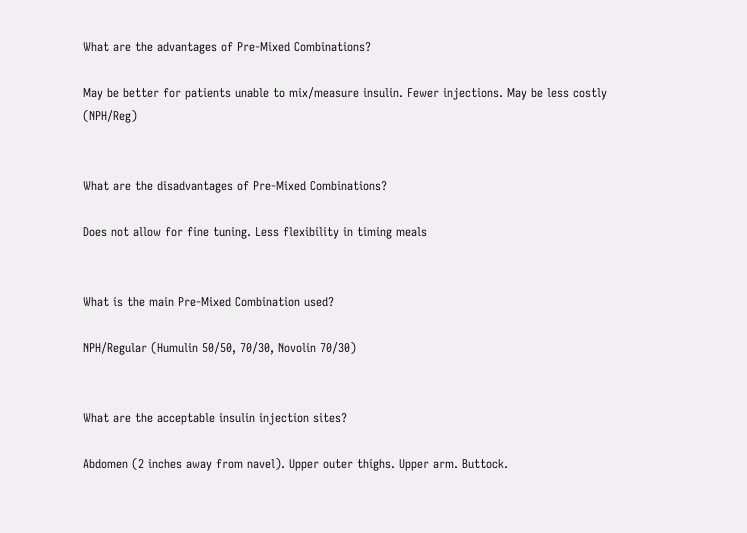What are the advantages of Pre-Mixed Combinations?

May be better for patients unable to mix/measure insulin. Fewer injections. May be less costly (NPH/Reg)


What are the disadvantages of Pre-Mixed Combinations?

Does not allow for fine tuning. Less flexibility in timing meals


What is the main Pre-Mixed Combination used?

NPH/Regular (Humulin 50/50, 70/30, Novolin 70/30)


What are the acceptable insulin injection sites?

Abdomen (2 inches away from navel). Upper outer thighs. Upper arm. Buttock.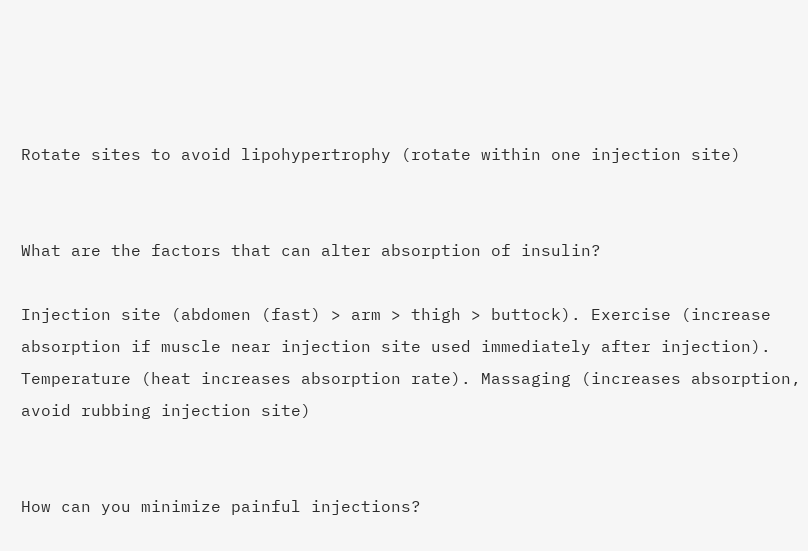Rotate sites to avoid lipohypertrophy (rotate within one injection site)


What are the factors that can alter absorption of insulin?

Injection site (abdomen (fast) > arm > thigh > buttock). Exercise (increase absorption if muscle near injection site used immediately after injection). Temperature (heat increases absorption rate). Massaging (increases absorption, avoid rubbing injection site)


How can you minimize painful injections?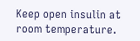Keep open insulin at room temperature.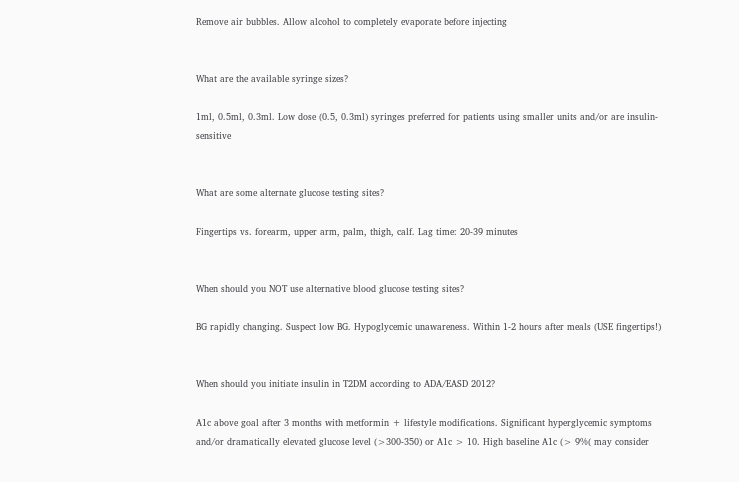Remove air bubbles. Allow alcohol to completely evaporate before injecting


What are the available syringe sizes?

1ml, 0.5ml, 0.3ml. Low dose (0.5, 0.3ml) syringes preferred for patients using smaller units and/or are insulin-sensitive


What are some alternate glucose testing sites?

Fingertips vs. forearm, upper arm, palm, thigh, calf. Lag time: 20-39 minutes


When should you NOT use alternative blood glucose testing sites?

BG rapidly changing. Suspect low BG. Hypoglycemic unawareness. Within 1-2 hours after meals (USE fingertips!)


When should you initiate insulin in T2DM according to ADA/EASD 2012?

A1c above goal after 3 months with metformin + lifestyle modifications. Significant hyperglycemic symptoms and/or dramatically elevated glucose level (>300-350) or A1c > 10. High baseline A1c (> 9%( may consider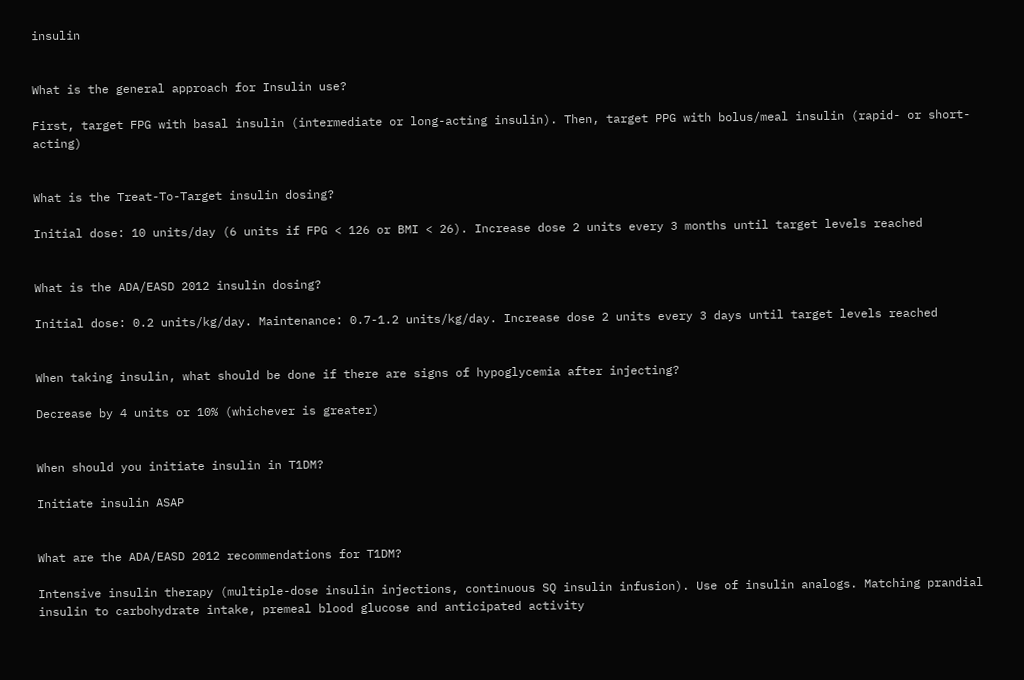insulin


What is the general approach for Insulin use?

First, target FPG with basal insulin (intermediate or long-acting insulin). Then, target PPG with bolus/meal insulin (rapid- or short-acting)


What is the Treat-To-Target insulin dosing?

Initial dose: 10 units/day (6 units if FPG < 126 or BMI < 26). Increase dose 2 units every 3 months until target levels reached


What is the ADA/EASD 2012 insulin dosing?

Initial dose: 0.2 units/kg/day. Maintenance: 0.7-1.2 units/kg/day. Increase dose 2 units every 3 days until target levels reached


When taking insulin, what should be done if there are signs of hypoglycemia after injecting?

Decrease by 4 units or 10% (whichever is greater)


When should you initiate insulin in T1DM?

Initiate insulin ASAP


What are the ADA/EASD 2012 recommendations for T1DM?

Intensive insulin therapy (multiple-dose insulin injections, continuous SQ insulin infusion). Use of insulin analogs. Matching prandial insulin to carbohydrate intake, premeal blood glucose and anticipated activity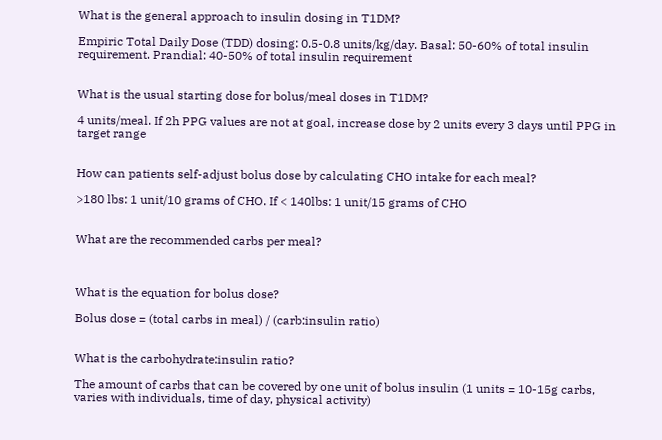What is the general approach to insulin dosing in T1DM?

Empiric Total Daily Dose (TDD) dosing: 0.5-0.8 units/kg/day. Basal: 50-60% of total insulin requirement. Prandial: 40-50% of total insulin requirement


What is the usual starting dose for bolus/meal doses in T1DM?

4 units/meal. If 2h PPG values are not at goal, increase dose by 2 units every 3 days until PPG in target range


How can patients self-adjust bolus dose by calculating CHO intake for each meal?

>180 lbs: 1 unit/10 grams of CHO. If < 140lbs: 1 unit/15 grams of CHO


What are the recommended carbs per meal?



What is the equation for bolus dose?

Bolus dose = (total carbs in meal) / (carb:insulin ratio)


What is the carbohydrate:insulin ratio?

The amount of carbs that can be covered by one unit of bolus insulin (1 units = 10-15g carbs, varies with individuals, time of day, physical activity)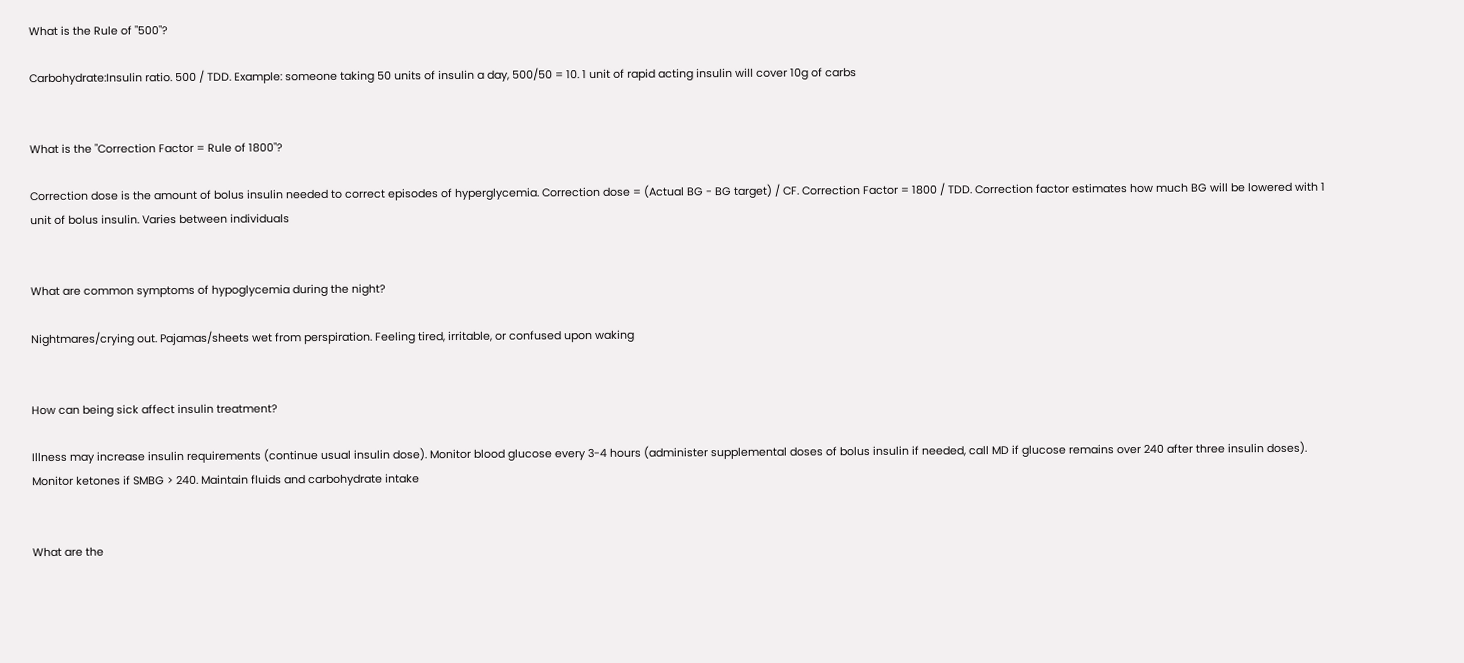What is the Rule of "500"?

Carbohydrate:Insulin ratio. 500 / TDD. Example: someone taking 50 units of insulin a day, 500/50 = 10. 1 unit of rapid acting insulin will cover 10g of carbs


What is the "Correction Factor = Rule of 1800"?

Correction dose is the amount of bolus insulin needed to correct episodes of hyperglycemia. Correction dose = (Actual BG - BG target) / CF. Correction Factor = 1800 / TDD. Correction factor estimates how much BG will be lowered with 1 unit of bolus insulin. Varies between individuals


What are common symptoms of hypoglycemia during the night?

Nightmares/crying out. Pajamas/sheets wet from perspiration. Feeling tired, irritable, or confused upon waking


How can being sick affect insulin treatment?

Illness may increase insulin requirements (continue usual insulin dose). Monitor blood glucose every 3-4 hours (administer supplemental doses of bolus insulin if needed, call MD if glucose remains over 240 after three insulin doses). Monitor ketones if SMBG > 240. Maintain fluids and carbohydrate intake


What are the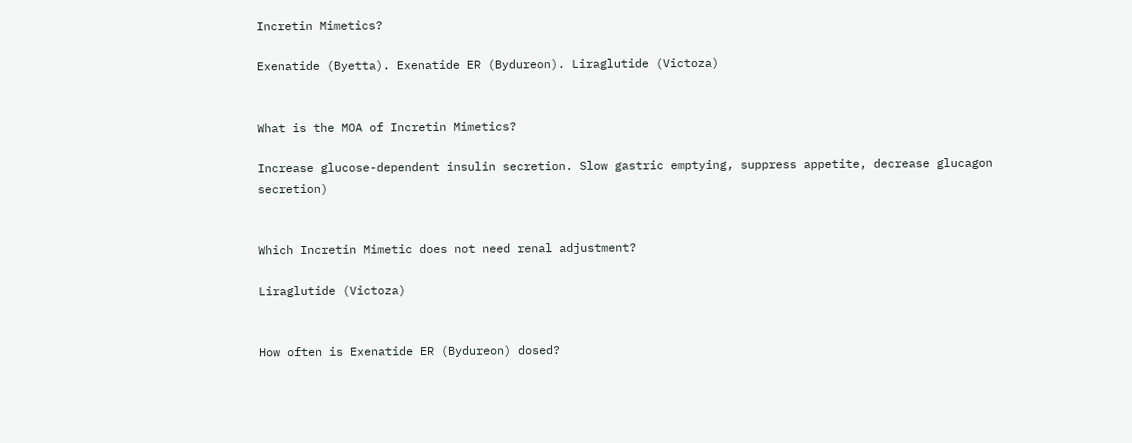Incretin Mimetics?

Exenatide (Byetta). Exenatide ER (Bydureon). Liraglutide (Victoza)


What is the MOA of Incretin Mimetics?

Increase glucose-dependent insulin secretion. Slow gastric emptying, suppress appetite, decrease glucagon secretion)


Which Incretin Mimetic does not need renal adjustment?

Liraglutide (Victoza)


How often is Exenatide ER (Bydureon) dosed?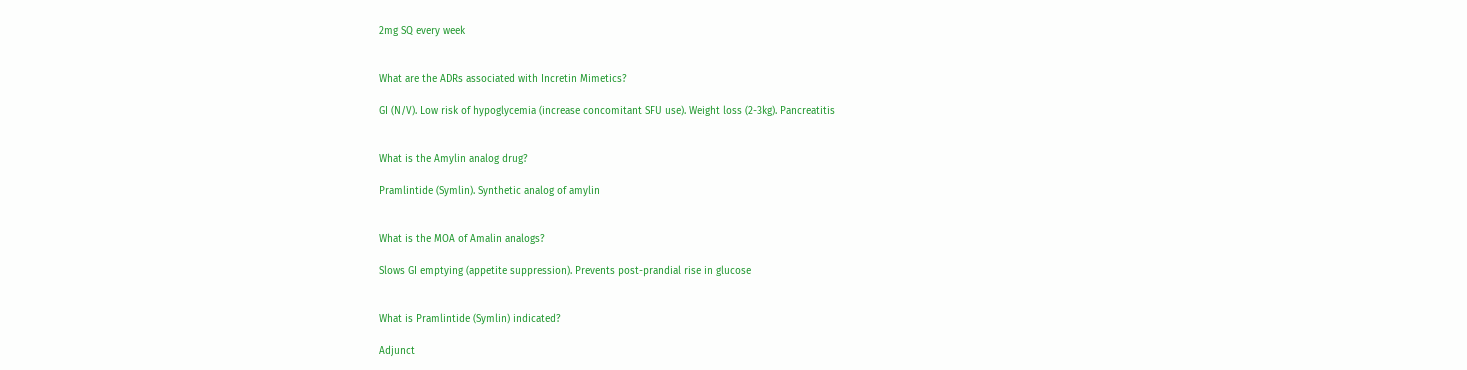2mg SQ every week


What are the ADRs associated with Incretin Mimetics?

GI (N/V). Low risk of hypoglycemia (increase concomitant SFU use). Weight loss (2-3kg). Pancreatitis


What is the Amylin analog drug?

Pramlintide (Symlin). Synthetic analog of amylin


What is the MOA of Amalin analogs?

Slows GI emptying (appetite suppression). Prevents post-prandial rise in glucose


What is Pramlintide (Symlin) indicated?

Adjunct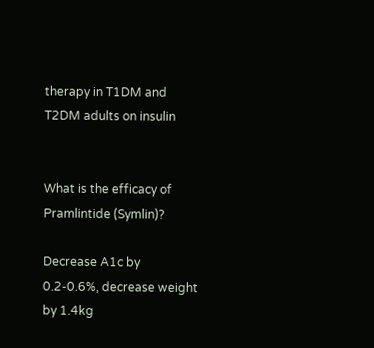therapy in T1DM and T2DM adults on insulin


What is the efficacy of Pramlintide (Symlin)?

Decrease A1c by 0.2-0.6%, decrease weight by 1.4kg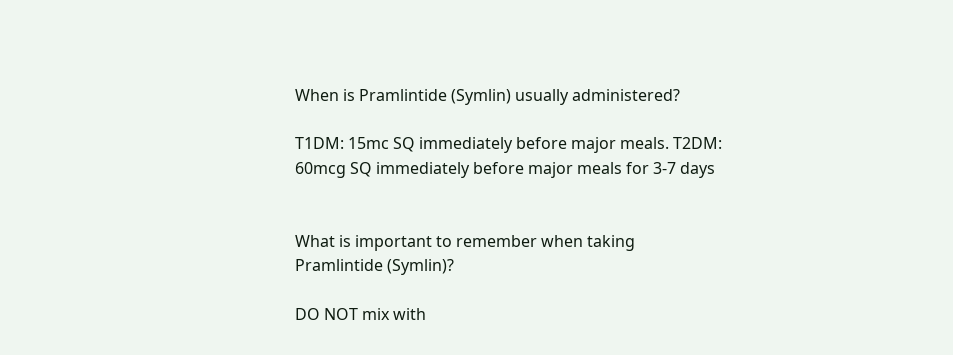When is Pramlintide (Symlin) usually administered?

T1DM: 15mc SQ immediately before major meals. T2DM: 60mcg SQ immediately before major meals for 3-7 days


What is important to remember when taking Pramlintide (Symlin)?

DO NOT mix with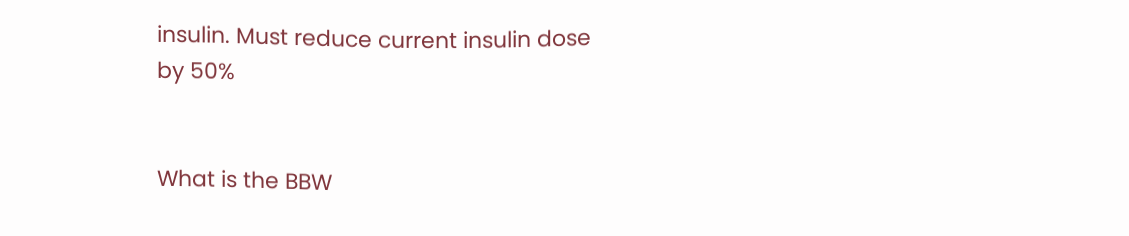insulin. Must reduce current insulin dose by 50%


What is the BBW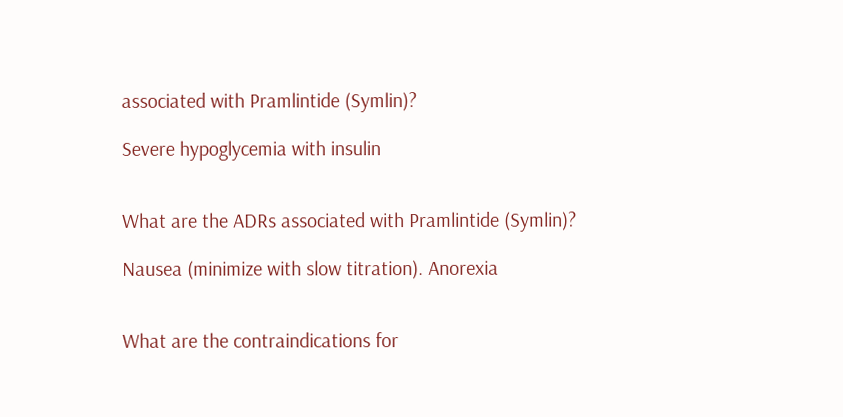associated with Pramlintide (Symlin)?

Severe hypoglycemia with insulin


What are the ADRs associated with Pramlintide (Symlin)?

Nausea (minimize with slow titration). Anorexia


What are the contraindications for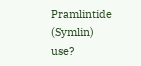Pramlintide (Symlin) use?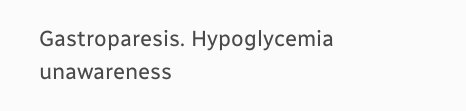Gastroparesis. Hypoglycemia unawareness